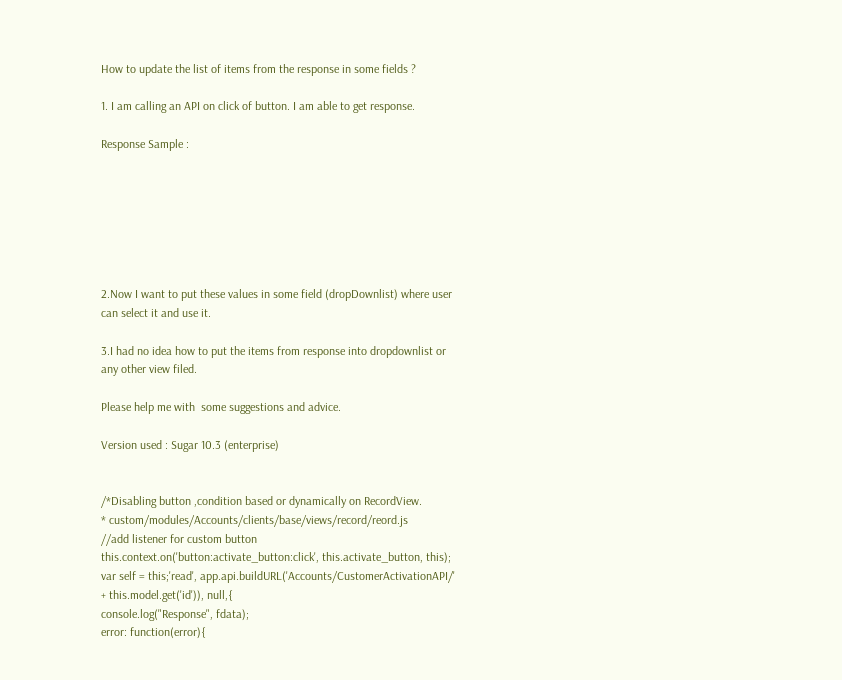How to update the list of items from the response in some fields ?

1. I am calling an API on click of button. I am able to get response.

Response Sample :







2.Now I want to put these values in some field (dropDownlist) where user can select it and use it.

3.I had no idea how to put the items from response into dropdownlist or any other view filed.

Please help me with  some suggestions and advice.

Version used : Sugar 10.3 (enterprise)


/*Disabling button ,condition based or dynamically on RecordView.
* custom/modules/Accounts/clients/base/views/record/reord.js
//add listener for custom button
this.context.on('button:activate_button:click', this.activate_button, this);
var self = this;'read', app.api.buildURL('Accounts/CustomerActivationAPI/' + this.model.get('id')), null,{
console.log("Response", fdata);
error: function(error){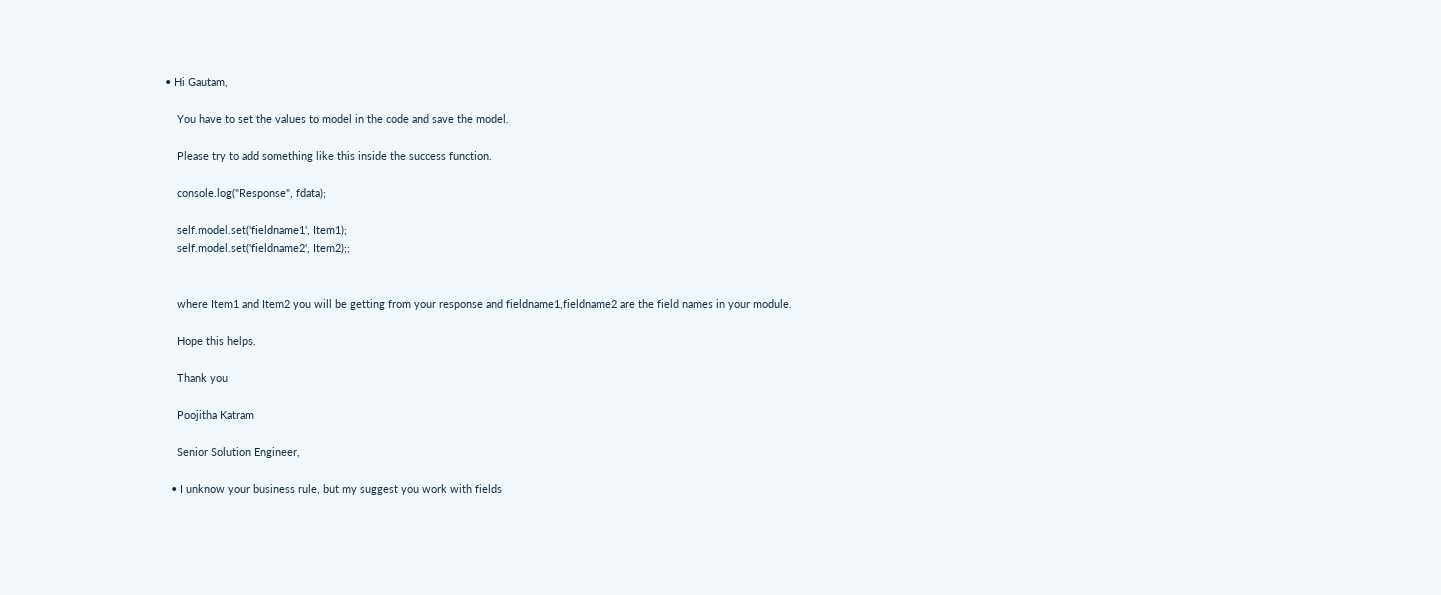• Hi Gautam,

    You have to set the values to model in the code and save the model.

    Please try to add something like this inside the success function.

    console.log("Response", fdata);

    self.model.set('fieldname1', Item1);
    self.model.set('fieldname2', Item2);;


    where Item1 and Item2 you will be getting from your response and fieldname1,fieldname2 are the field names in your module.

    Hope this helps.

    Thank you

    Poojitha Katram

    Senior Solution Engineer,

  • I unknow your business rule, but my suggest you work with fields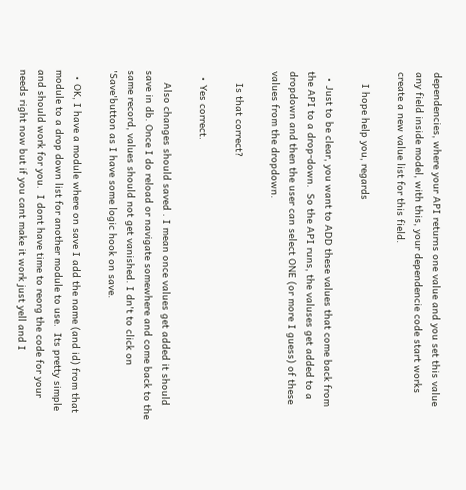dependencies, where your API returns one value and you set this value any field inside model, with this, your dependencie code start works create a new value list for this field.

    I hope help you, regards

  • Just to be clear, you want to ADD these values that come back from the API to a drop-down.  So the API runs, the valuses get added to a dropdown and then the user can select ONE (or more I guess) of these values from the dropdown.

    Is that correct?

  • Yes correct.

    Also changes should saved . I mean once values get added it should save in db. Once I do reload or navigate somewhere and come back to the same record, values should not get vanished. I dn't to click on 'Save'button as I have some logic hook on save.

  • OK, I have a module where on save I add the name (and id) from that module to a drop down list for another module to use.  Its pretty simple and should work for you.  I dont have time to reorg the code for your needs right now but if you cant make it work just yell and I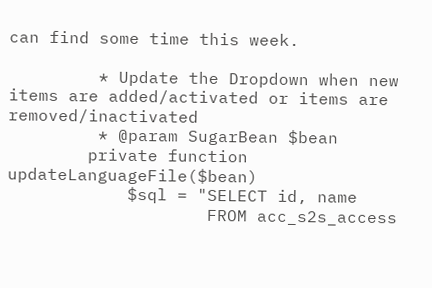can find some time this week.

         * Update the Dropdown when new items are added/activated or items are removed/inactivated
         * @param SugarBean $bean
        private function updateLanguageFile($bean)
            $sql = "SELECT id, name
                    FROM acc_s2s_access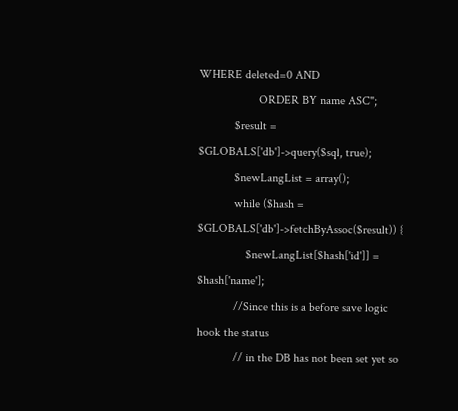WHERE deleted=0 AND
                    ORDER BY name ASC";
            $result = $GLOBALS['db']->query($sql, true);
            $newLangList = array();
            while ($hash = $GLOBALS['db']->fetchByAssoc($result)) {
                $newLangList[$hash['id']] = $hash['name'];
            //Since this is a before save logic hook the status
            // in the DB has not been set yet so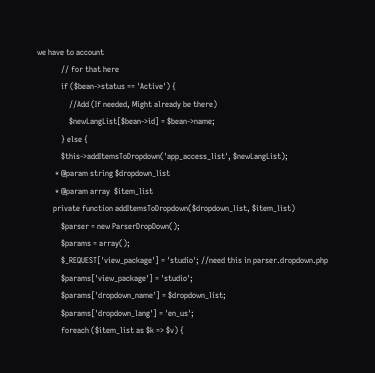we have to account
            // for that here
            if ($bean->status == 'Active') {
                //Add (If needed, Might already be there)
                $newLangList[$bean->id] = $bean->name;
            } else {
            $this->addItemsToDropdown('app_access_list', $newLangList);
         * @param string $dropdown_list
         * @param array  $item_list
        private function addItemsToDropdown($dropdown_list, $item_list)
            $parser = new ParserDropDown();
            $params = array();
            $_REQUEST['view_package'] = 'studio'; //need this in parser.dropdown.php
            $params['view_package'] = 'studio';
            $params['dropdown_name'] = $dropdown_list;
            $params['dropdown_lang'] = 'en_us';
            foreach ($item_list as $k => $v) {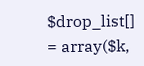$drop_list[] = array($k,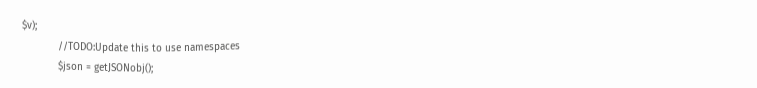$v);
            //TODO:Update this to use namespaces
            $json = getJSONobj();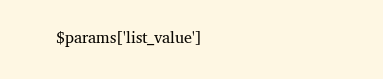$params['list_value']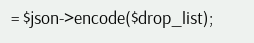= $json->encode($drop_list);